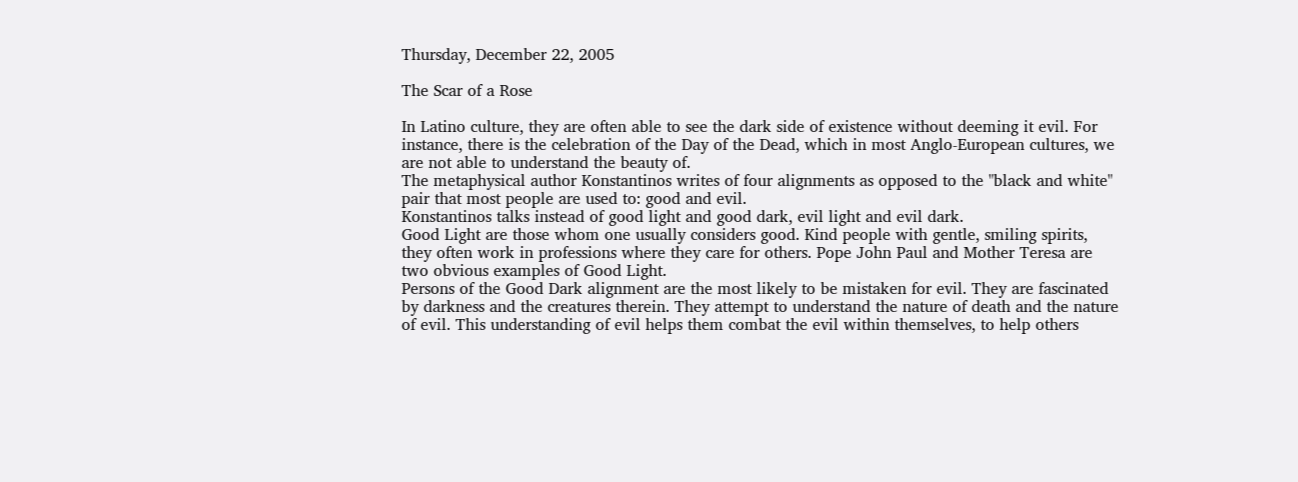Thursday, December 22, 2005

The Scar of a Rose

In Latino culture, they are often able to see the dark side of existence without deeming it evil. For instance, there is the celebration of the Day of the Dead, which in most Anglo-European cultures, we are not able to understand the beauty of.
The metaphysical author Konstantinos writes of four alignments as opposed to the "black and white" pair that most people are used to: good and evil.
Konstantinos talks instead of good light and good dark, evil light and evil dark.
Good Light are those whom one usually considers good. Kind people with gentle, smiling spirits, they often work in professions where they care for others. Pope John Paul and Mother Teresa are two obvious examples of Good Light.
Persons of the Good Dark alignment are the most likely to be mistaken for evil. They are fascinated by darkness and the creatures therein. They attempt to understand the nature of death and the nature of evil. This understanding of evil helps them combat the evil within themselves, to help others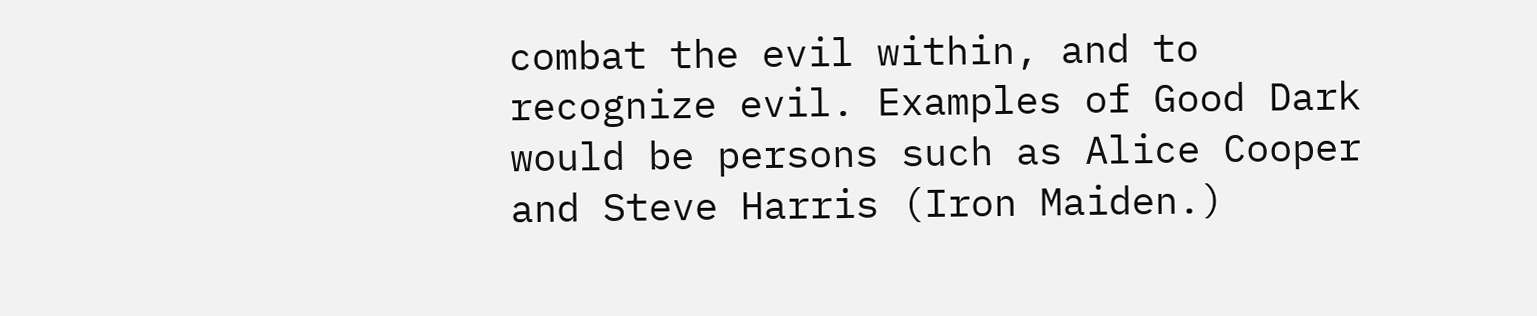combat the evil within, and to recognize evil. Examples of Good Dark would be persons such as Alice Cooper and Steve Harris (Iron Maiden.)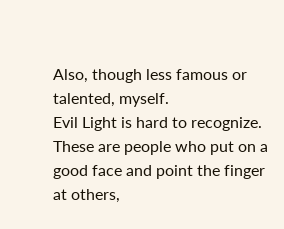Also, though less famous or talented, myself.
Evil Light is hard to recognize. These are people who put on a good face and point the finger at others,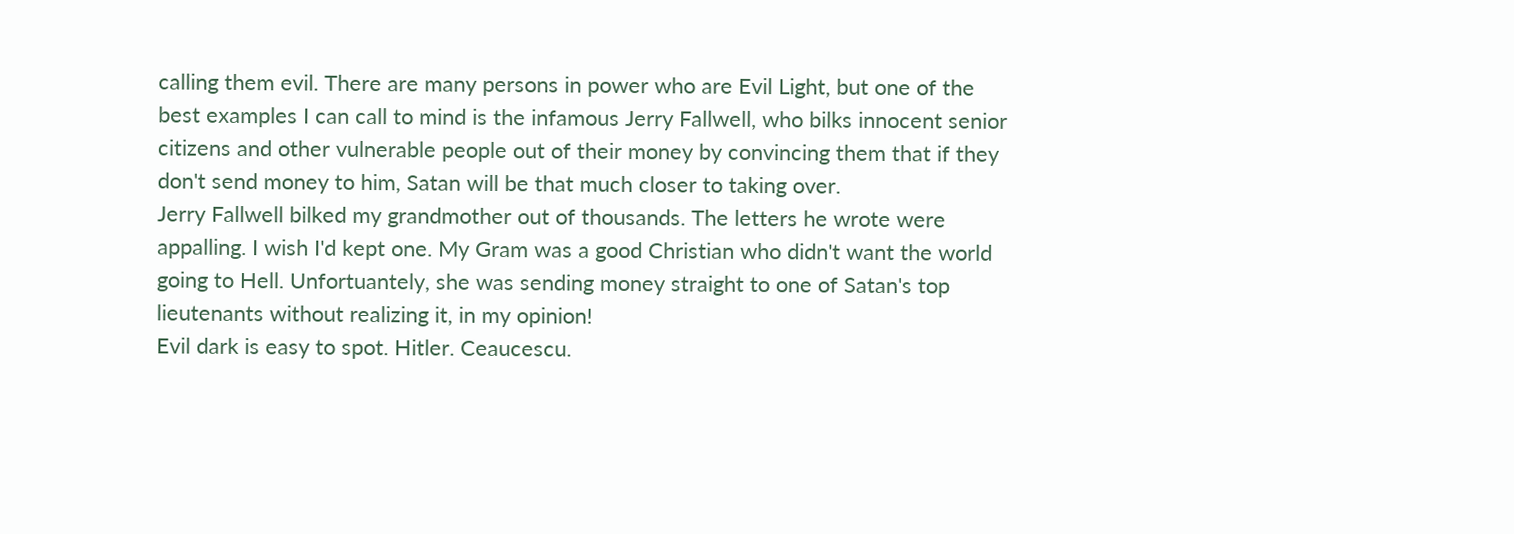calling them evil. There are many persons in power who are Evil Light, but one of the best examples I can call to mind is the infamous Jerry Fallwell, who bilks innocent senior citizens and other vulnerable people out of their money by convincing them that if they don't send money to him, Satan will be that much closer to taking over.
Jerry Fallwell bilked my grandmother out of thousands. The letters he wrote were appalling. I wish I'd kept one. My Gram was a good Christian who didn't want the world going to Hell. Unfortuantely, she was sending money straight to one of Satan's top lieutenants without realizing it, in my opinion!
Evil dark is easy to spot. Hitler. Ceaucescu.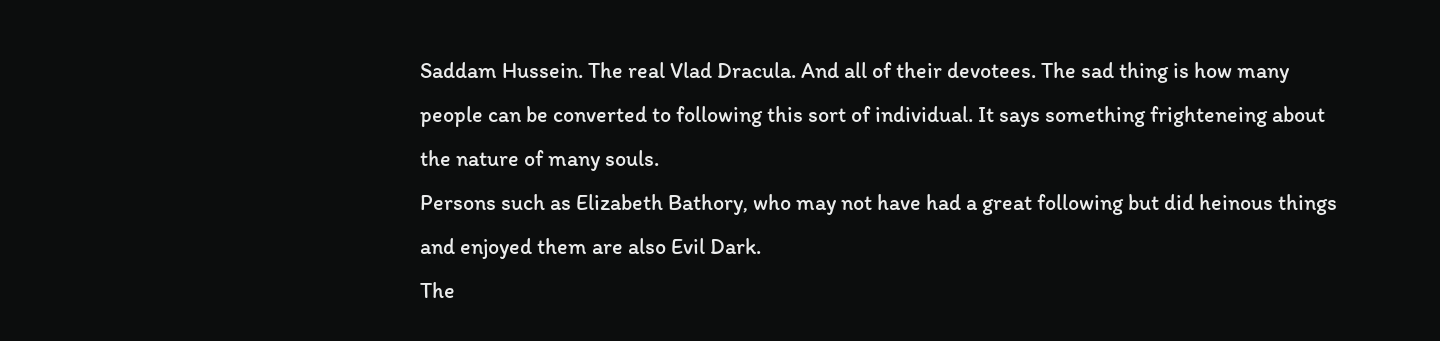Saddam Hussein. The real Vlad Dracula. And all of their devotees. The sad thing is how many people can be converted to following this sort of individual. It says something frighteneing about the nature of many souls.
Persons such as Elizabeth Bathory, who may not have had a great following but did heinous things and enjoyed them are also Evil Dark.
The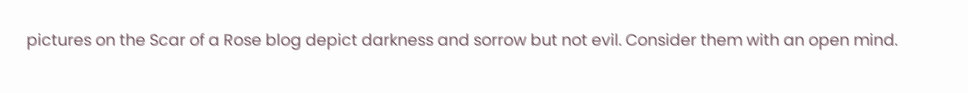pictures on the Scar of a Rose blog depict darkness and sorrow but not evil. Consider them with an open mind.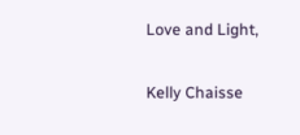Love and Light,


Kelly Chaisse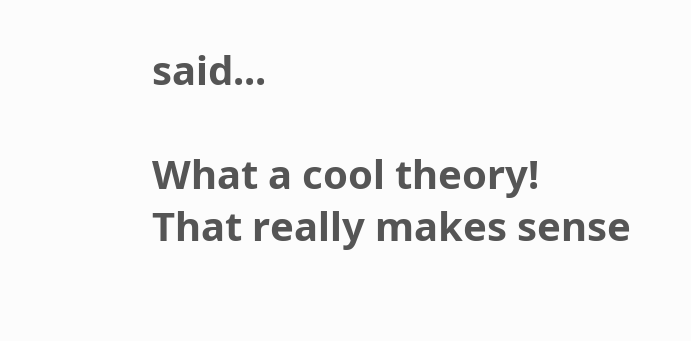said...

What a cool theory!
That really makes sense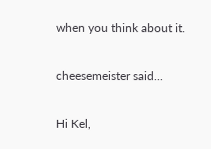when you think about it.

cheesemeister said...

Hi Kel,